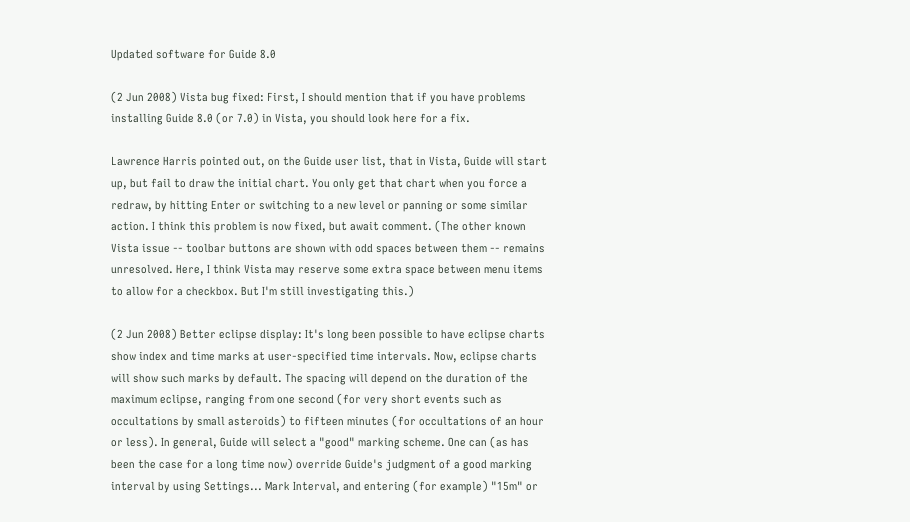Updated software for Guide 8.0

(2 Jun 2008) Vista bug fixed: First, I should mention that if you have problems installing Guide 8.0 (or 7.0) in Vista, you should look here for a fix.

Lawrence Harris pointed out, on the Guide user list, that in Vista, Guide will start up, but fail to draw the initial chart. You only get that chart when you force a redraw, by hitting Enter or switching to a new level or panning or some similar action. I think this problem is now fixed, but await comment. (The other known Vista issue -- toolbar buttons are shown with odd spaces between them -- remains unresolved. Here, I think Vista may reserve some extra space between menu items to allow for a checkbox. But I'm still investigating this.)

(2 Jun 2008) Better eclipse display: It's long been possible to have eclipse charts show index and time marks at user-specified time intervals. Now, eclipse charts will show such marks by default. The spacing will depend on the duration of the maximum eclipse, ranging from one second (for very short events such as occultations by small asteroids) to fifteen minutes (for occultations of an hour or less). In general, Guide will select a "good" marking scheme. One can (as has been the case for a long time now) override Guide's judgment of a good marking interval by using Settings... Mark Interval, and entering (for example) "15m" or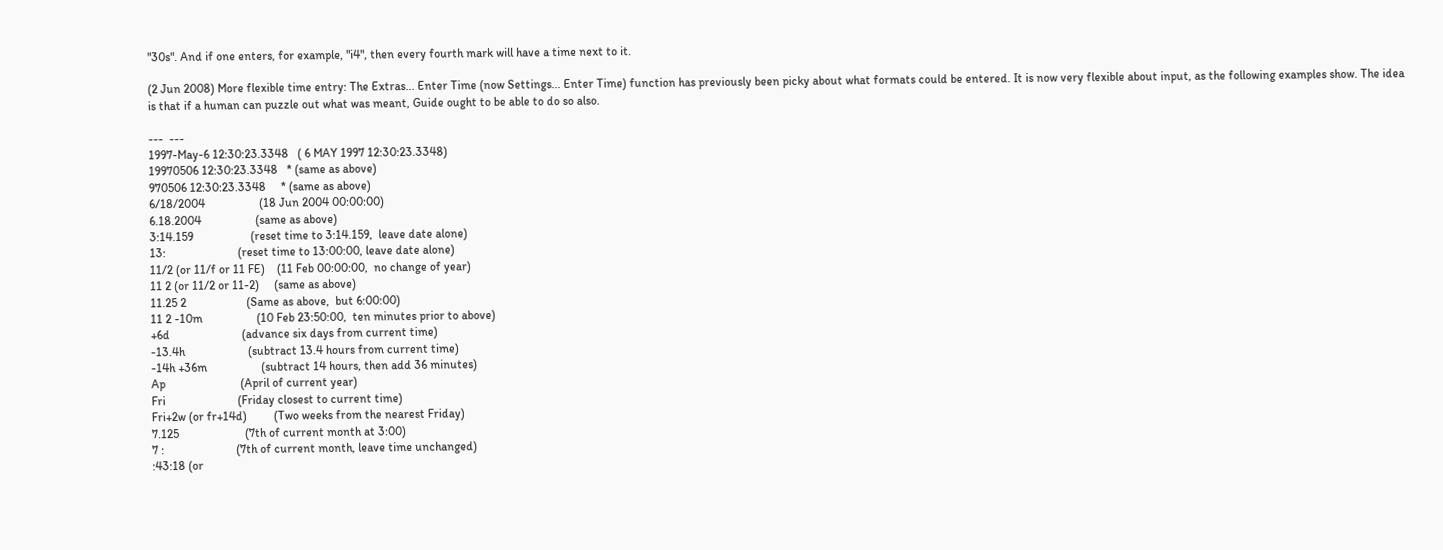"30s". And if one enters, for example, "i4", then every fourth mark will have a time next to it.

(2 Jun 2008) More flexible time entry: The Extras... Enter Time (now Settings... Enter Time) function has previously been picky about what formats could be entered. It is now very flexible about input, as the following examples show. The idea is that if a human can puzzle out what was meant, Guide ought to be able to do so also.

---  ---
1997-May-6 12:30:23.3348   ( 6 MAY 1997 12:30:23.3348)
19970506 12:30:23.3348   * (same as above)
970506 12:30:23.3348     * (same as above)
6/18/2004                  (18 Jun 2004 00:00:00)
6.18.2004                  (same as above)
3:14.159                   (reset time to 3:14.159,  leave date alone)
13:                        (reset time to 13:00:00, leave date alone)
11/2 (or 11/f or 11 FE)    (11 Feb 00:00:00,  no change of year)
11 2 (or 11/2 or 11-2)     (same as above)
11.25 2                    (Same as above,  but 6:00:00)
11 2 -10m                  (10 Feb 23:50:00,  ten minutes prior to above)
+6d                        (advance six days from current time)
-13.4h                     (subtract 13.4 hours from current time)
-14h +36m                  (subtract 14 hours, then add 36 minutes)
Ap                         (April of current year)
Fri                        (Friday closest to current time)
Fri+2w (or fr+14d)         (Two weeks from the nearest Friday)
7.125                      (7th of current month at 3:00)
7 :                        (7th of current month, leave time unchanged)
:43:18 (or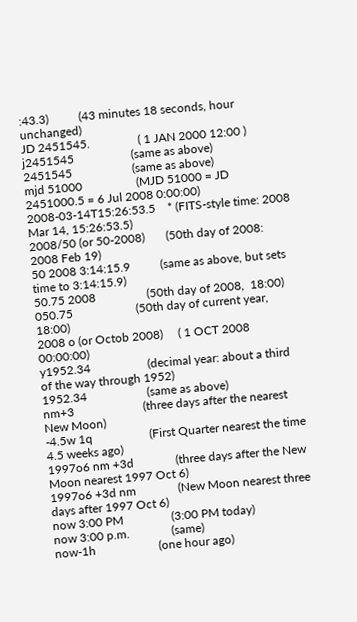:43.3)          (43 minutes 18 seconds, hour unchanged)
JD 2451545.                ( 1 JAN 2000 12:00 )
j2451545                   (same as above)
2451545                    (same as above)
mjd 51000                  (MJD 51000 = JD 2451000.5 = 6 Jul 2008 0:00:00)
2008-03-14T15:26:53.5    * (FITS-style time: 2008 Mar 14, 15:26:53.5)
2008/50 (or 50-2008)       (50th day of 2008: 2008 Feb 19)
50 2008 3:14:15.9          (same as above, but sets time to 3:14:15.9)
50.75 2008                 (50th day of 2008,  18:00)
050.75                     (50th day of current year,  18:00)
2008 o (or Octob 2008)     ( 1 OCT 2008 00:00:00)
y1952.34                   (decimal year: about a third of the way through 1952)
1952.34                    (same as above)
nm+3                       (three days after the nearest New Moon)
-4.5w 1q                   (First Quarter nearest the time 4.5 weeks ago)
1997o6 nm +3d              (three days after the New Moon nearest 1997 Oct 6)
1997o6 +3d nm              (New Moon nearest three days after 1997 Oct 6)
now 3:00 PM                (3:00 PM today)
now 3:00 p.m.              (same)
now-1h                     (one hour ago)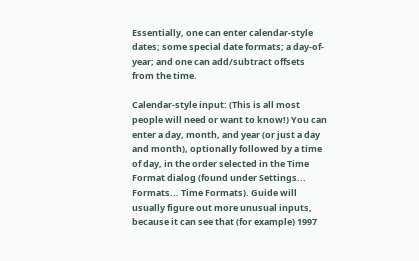Essentially, one can enter calendar-style dates; some special date formats; a day-of-year; and one can add/subtract offsets from the time.

Calendar-style input: (This is all most people will need or want to know!) You can enter a day, month, and year (or just a day and month), optionally followed by a time of day, in the order selected in the Time Format dialog (found under Settings... Formats... Time Formats). Guide will usually figure out more unusual inputs, because it can see that (for example) 1997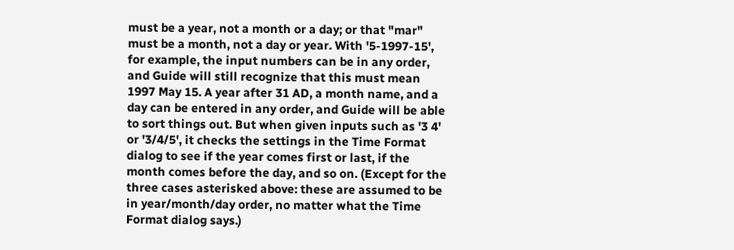must be a year, not a month or a day; or that "mar" must be a month, not a day or year. With '5-1997-15', for example, the input numbers can be in any order, and Guide will still recognize that this must mean 1997 May 15. A year after 31 AD, a month name, and a day can be entered in any order, and Guide will be able to sort things out. But when given inputs such as '3 4' or '3/4/5', it checks the settings in the Time Format dialog to see if the year comes first or last, if the month comes before the day, and so on. (Except for the three cases asterisked above: these are assumed to be in year/month/day order, no matter what the Time Format dialog says.)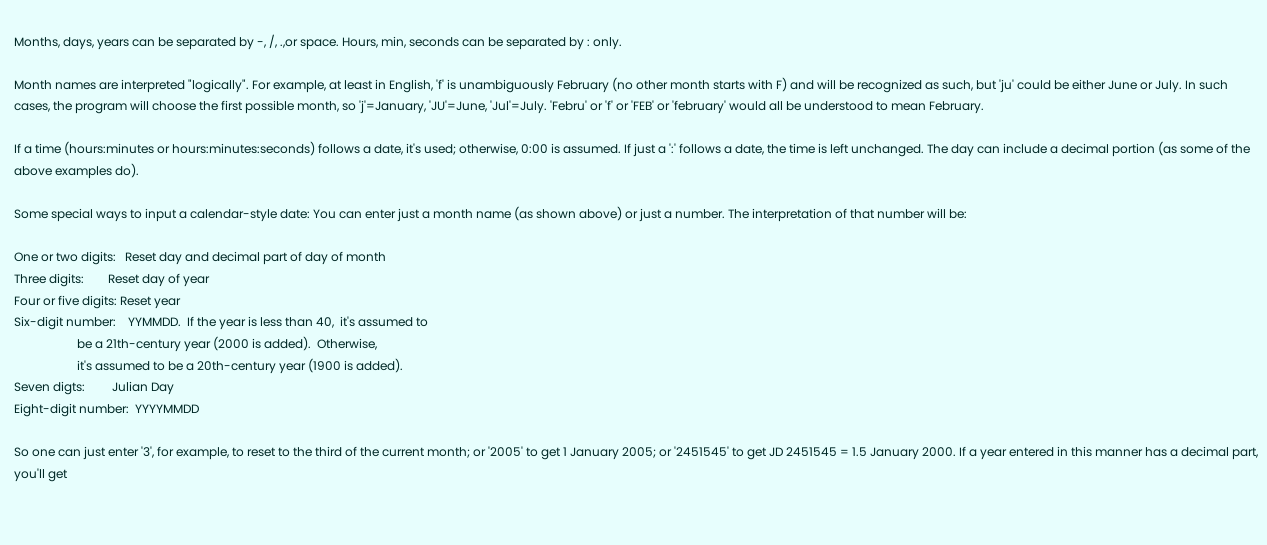Months, days, years can be separated by -, /, .,or space. Hours, min, seconds can be separated by : only.

Month names are interpreted "logically". For example, at least in English, 'f' is unambiguously February (no other month starts with F) and will be recognized as such, but 'ju' could be either June or July. In such cases, the program will choose the first possible month, so 'j'=January, 'JU'=June, 'Jul'=July. 'Febru' or 'f' or 'FEB' or 'february' would all be understood to mean February.

If a time (hours:minutes or hours:minutes:seconds) follows a date, it's used; otherwise, 0:00 is assumed. If just a ':' follows a date, the time is left unchanged. The day can include a decimal portion (as some of the above examples do).

Some special ways to input a calendar-style date: You can enter just a month name (as shown above) or just a number. The interpretation of that number will be:

One or two digits:   Reset day and decimal part of day of month
Three digits:        Reset day of year
Four or five digits: Reset year
Six-digit number:    YYMMDD.  If the year is less than 40,  it's assumed to
                     be a 21th-century year (2000 is added).  Otherwise,
                     it's assumed to be a 20th-century year (1900 is added).
Seven digts:         Julian Day
Eight-digit number:  YYYYMMDD

So one can just enter '3', for example, to reset to the third of the current month; or '2005' to get 1 January 2005; or '2451545' to get JD 2451545 = 1.5 January 2000. If a year entered in this manner has a decimal part, you'll get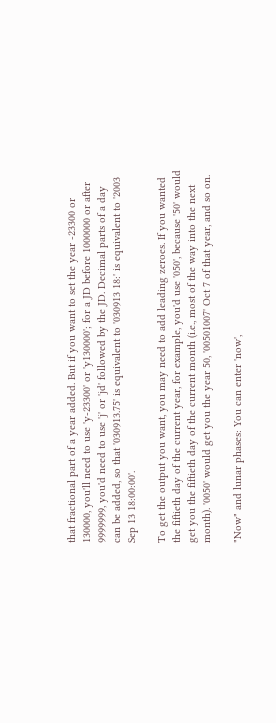that fractional part of a year added. But if you want to set the year -23300 or 130000, you'll need to use 'y-23300' or 'y130000'; for a JD before 1000000 or after 9999999, you'd need to use 'j' or 'jd' followed by the JD. Decimal parts of a day can be added, so that '030913.75' is equivalent to '030913 18:' is equivalent to '2003 Sep 13 18:00:00'.

To get the output you want, you may need to add leading zeroes. If you wanted the fiftieth day of the current year, for example, you'd use '050', because '50' would get you the fiftieth day of the current month (i.e., most of the way into the next month). '0050' would get you the year 50, '00501007' Oct 7 of that year, and so on.

"Now" and lunar phases: You can enter 'now',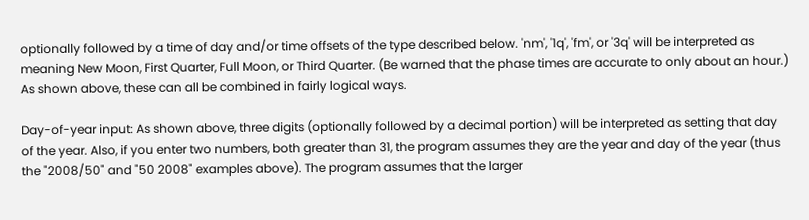optionally followed by a time of day and/or time offsets of the type described below. 'nm', '1q', 'fm', or '3q' will be interpreted as meaning New Moon, First Quarter, Full Moon, or Third Quarter. (Be warned that the phase times are accurate to only about an hour.) As shown above, these can all be combined in fairly logical ways.

Day-of-year input: As shown above, three digits (optionally followed by a decimal portion) will be interpreted as setting that day of the year. Also, if you enter two numbers, both greater than 31, the program assumes they are the year and day of the year (thus the "2008/50" and "50 2008" examples above). The program assumes that the larger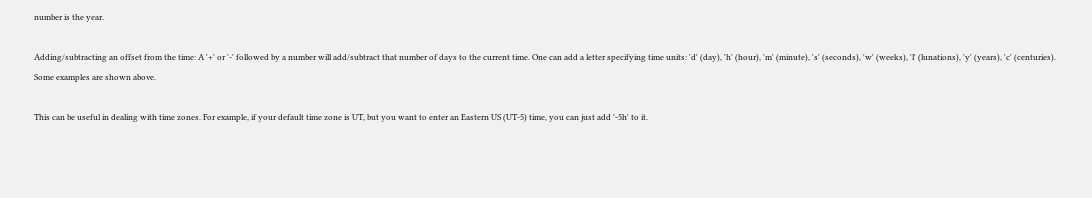number is the year.

Adding/subtracting an offset from the time: A '+' or '-' followed by a number will add/subtract that number of days to the current time. One can add a letter specifying time units: 'd' (day), 'h' (hour), 'm' (minute), 's' (seconds), 'w' (weeks), 'l' (lunations), 'y' (years), 'c' (centuries). Some examples are shown above.

This can be useful in dealing with time zones. For example, if your default time zone is UT, but you want to enter an Eastern US (UT-5) time, you can just add '-5h' to it.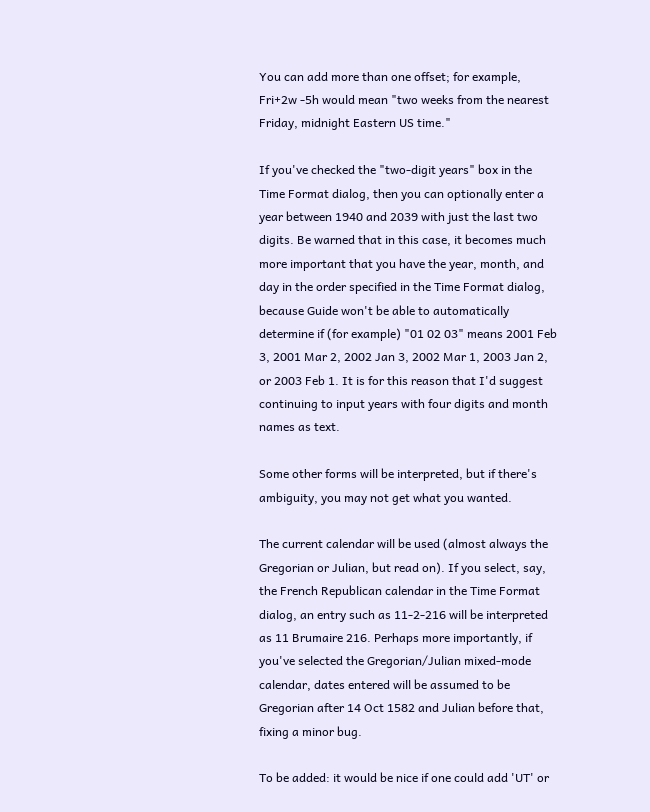You can add more than one offset; for example, Fri+2w -5h would mean "two weeks from the nearest Friday, midnight Eastern US time."

If you've checked the "two-digit years" box in the Time Format dialog, then you can optionally enter a year between 1940 and 2039 with just the last two digits. Be warned that in this case, it becomes much more important that you have the year, month, and day in the order specified in the Time Format dialog, because Guide won't be able to automatically determine if (for example) "01 02 03" means 2001 Feb 3, 2001 Mar 2, 2002 Jan 3, 2002 Mar 1, 2003 Jan 2, or 2003 Feb 1. It is for this reason that I'd suggest continuing to input years with four digits and month names as text.

Some other forms will be interpreted, but if there's ambiguity, you may not get what you wanted.

The current calendar will be used (almost always the Gregorian or Julian, but read on). If you select, say, the French Republican calendar in the Time Format dialog, an entry such as 11-2-216 will be interpreted as 11 Brumaire 216. Perhaps more importantly, if you've selected the Gregorian/Julian mixed-mode calendar, dates entered will be assumed to be Gregorian after 14 Oct 1582 and Julian before that, fixing a minor bug.

To be added: it would be nice if one could add 'UT' or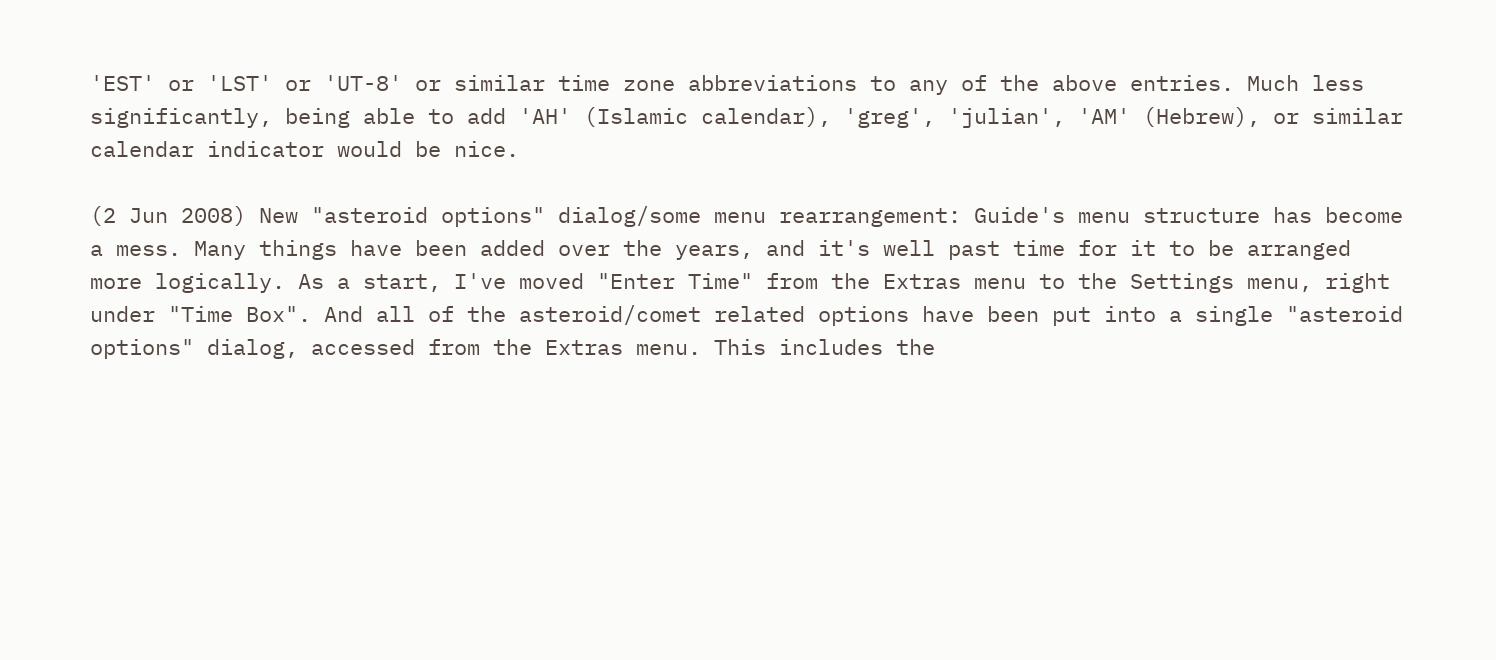'EST' or 'LST' or 'UT-8' or similar time zone abbreviations to any of the above entries. Much less significantly, being able to add 'AH' (Islamic calendar), 'greg', 'julian', 'AM' (Hebrew), or similar calendar indicator would be nice.

(2 Jun 2008) New "asteroid options" dialog/some menu rearrangement: Guide's menu structure has become a mess. Many things have been added over the years, and it's well past time for it to be arranged more logically. As a start, I've moved "Enter Time" from the Extras menu to the Settings menu, right under "Time Box". And all of the asteroid/comet related options have been put into a single "asteroid options" dialog, accessed from the Extras menu. This includes the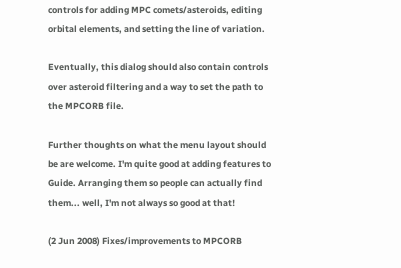controls for adding MPC comets/asteroids, editing orbital elements, and setting the line of variation.

Eventually, this dialog should also contain controls over asteroid filtering and a way to set the path to the MPCORB file.

Further thoughts on what the menu layout should be are welcome. I'm quite good at adding features to Guide. Arranging them so people can actually find them... well, I'm not always so good at that!

(2 Jun 2008) Fixes/improvements to MPCORB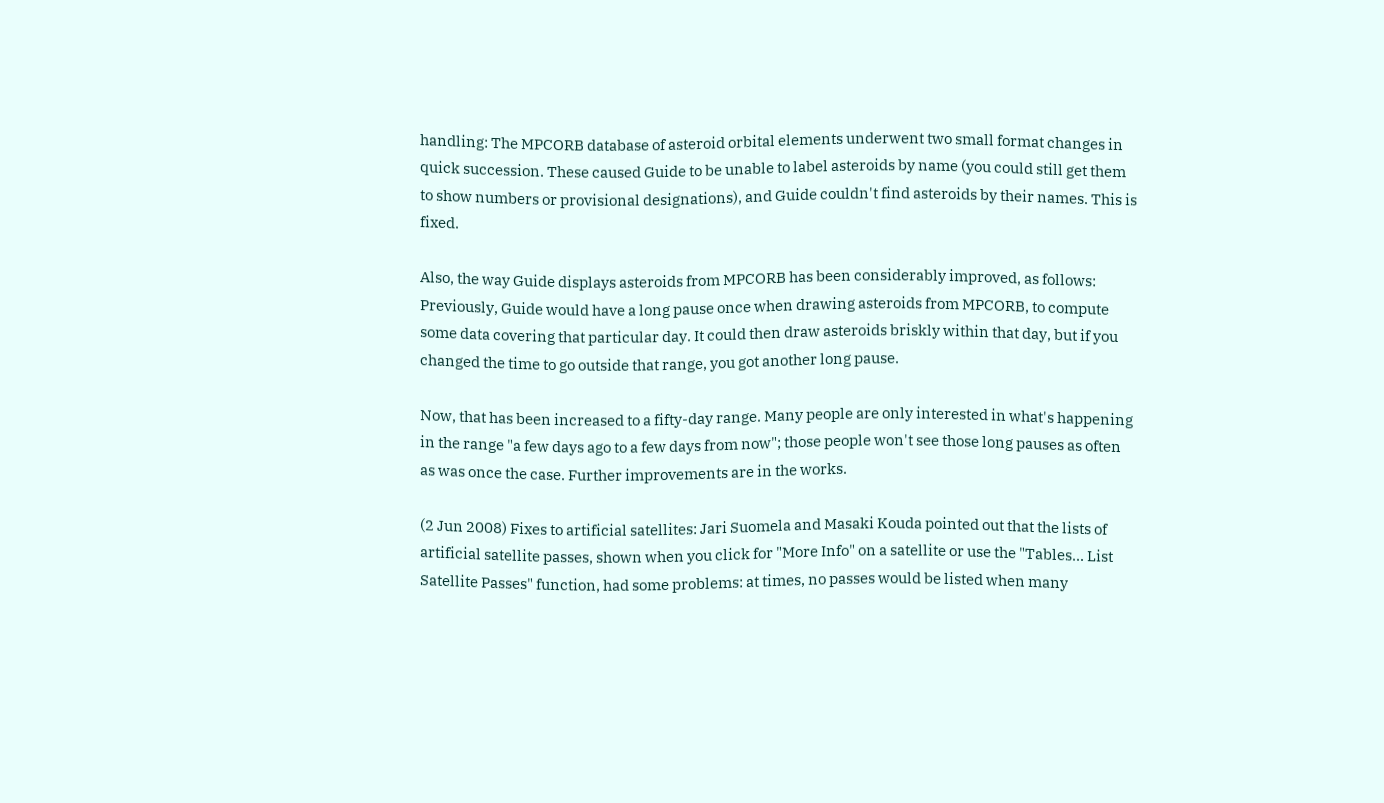handling: The MPCORB database of asteroid orbital elements underwent two small format changes in quick succession. These caused Guide to be unable to label asteroids by name (you could still get them to show numbers or provisional designations), and Guide couldn't find asteroids by their names. This is fixed.

Also, the way Guide displays asteroids from MPCORB has been considerably improved, as follows: Previously, Guide would have a long pause once when drawing asteroids from MPCORB, to compute some data covering that particular day. It could then draw asteroids briskly within that day, but if you changed the time to go outside that range, you got another long pause.

Now, that has been increased to a fifty-day range. Many people are only interested in what's happening in the range "a few days ago to a few days from now"; those people won't see those long pauses as often as was once the case. Further improvements are in the works.

(2 Jun 2008) Fixes to artificial satellites: Jari Suomela and Masaki Kouda pointed out that the lists of artificial satellite passes, shown when you click for "More Info" on a satellite or use the "Tables... List Satellite Passes" function, had some problems: at times, no passes would be listed when many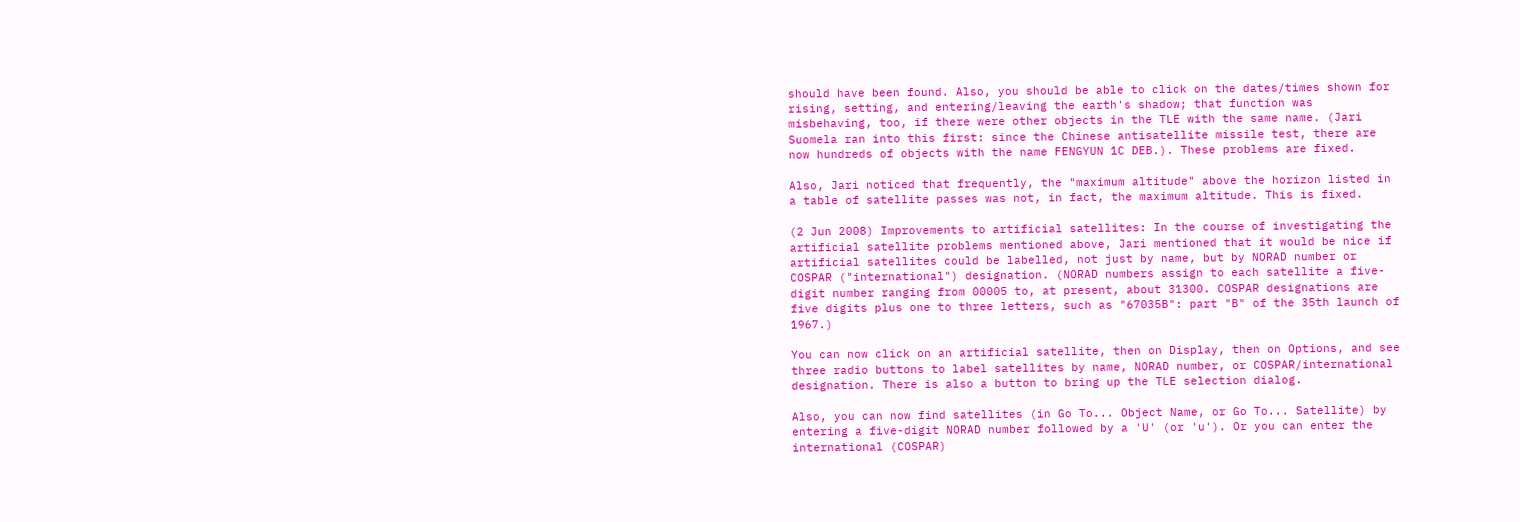should have been found. Also, you should be able to click on the dates/times shown for rising, setting, and entering/leaving the earth's shadow; that function was misbehaving, too, if there were other objects in the TLE with the same name. (Jari Suomela ran into this first: since the Chinese antisatellite missile test, there are now hundreds of objects with the name FENGYUN 1C DEB.). These problems are fixed.

Also, Jari noticed that frequently, the "maximum altitude" above the horizon listed in a table of satellite passes was not, in fact, the maximum altitude. This is fixed.

(2 Jun 2008) Improvements to artificial satellites: In the course of investigating the artificial satellite problems mentioned above, Jari mentioned that it would be nice if artificial satellites could be labelled, not just by name, but by NORAD number or COSPAR ("international") designation. (NORAD numbers assign to each satellite a five-digit number ranging from 00005 to, at present, about 31300. COSPAR designations are five digits plus one to three letters, such as "67035B": part "B" of the 35th launch of 1967.)

You can now click on an artificial satellite, then on Display, then on Options, and see three radio buttons to label satellites by name, NORAD number, or COSPAR/international designation. There is also a button to bring up the TLE selection dialog.

Also, you can now find satellites (in Go To... Object Name, or Go To... Satellite) by entering a five-digit NORAD number followed by a 'U' (or 'u'). Or you can enter the international (COSPAR)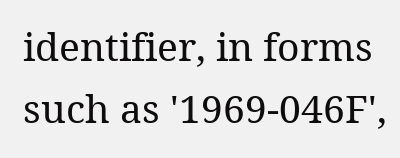identifier, in forms such as '1969-046F',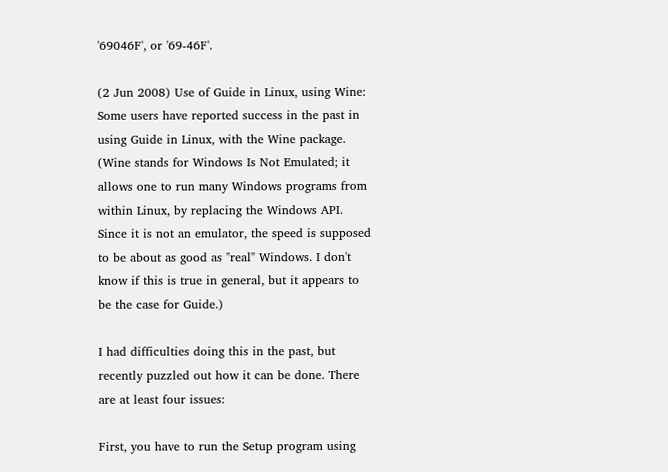'69046F', or '69-46F'.

(2 Jun 2008) Use of Guide in Linux, using Wine: Some users have reported success in the past in using Guide in Linux, with the Wine package. (Wine stands for Windows Is Not Emulated; it allows one to run many Windows programs from within Linux, by replacing the Windows API. Since it is not an emulator, the speed is supposed to be about as good as "real" Windows. I don't know if this is true in general, but it appears to be the case for Guide.)

I had difficulties doing this in the past, but recently puzzled out how it can be done. There are at least four issues:

First, you have to run the Setup program using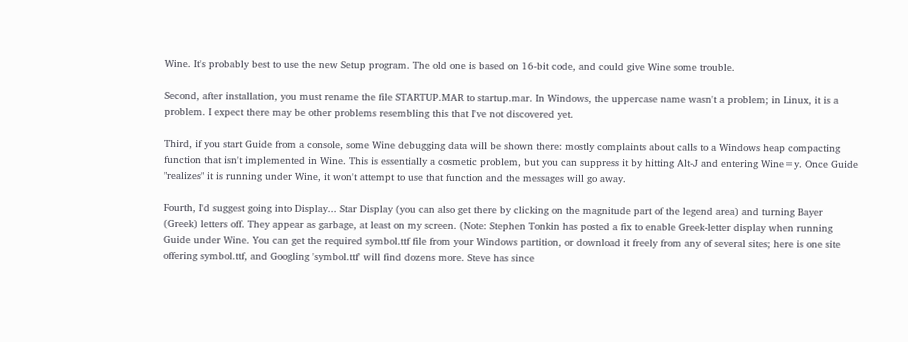Wine. It's probably best to use the new Setup program. The old one is based on 16-bit code, and could give Wine some trouble.

Second, after installation, you must rename the file STARTUP.MAR to startup.mar. In Windows, the uppercase name wasn't a problem; in Linux, it is a problem. I expect there may be other problems resembling this that I've not discovered yet.

Third, if you start Guide from a console, some Wine debugging data will be shown there: mostly complaints about calls to a Windows heap compacting function that isn't implemented in Wine. This is essentially a cosmetic problem, but you can suppress it by hitting Alt-J and entering Wine=y. Once Guide "realizes" it is running under Wine, it won't attempt to use that function and the messages will go away.

Fourth, I'd suggest going into Display... Star Display (you can also get there by clicking on the magnitude part of the legend area) and turning Bayer (Greek) letters off. They appear as garbage, at least on my screen. (Note: Stephen Tonkin has posted a fix to enable Greek-letter display when running Guide under Wine. You can get the required symbol.ttf file from your Windows partition, or download it freely from any of several sites; here is one site offering symbol.ttf, and Googling 'symbol.ttf' will find dozens more. Steve has since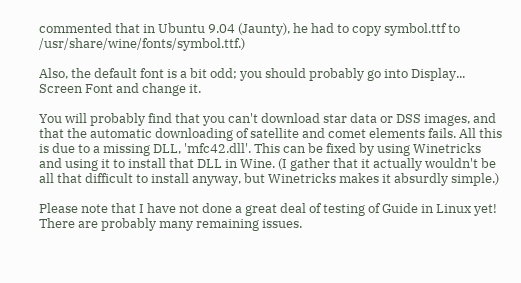commented that in Ubuntu 9.04 (Jaunty), he had to copy symbol.ttf to /usr/share/wine/fonts/symbol.ttf.)

Also, the default font is a bit odd; you should probably go into Display... Screen Font and change it.

You will probably find that you can't download star data or DSS images, and that the automatic downloading of satellite and comet elements fails. All this is due to a missing DLL, 'mfc42.dll'. This can be fixed by using Winetricks and using it to install that DLL in Wine. (I gather that it actually wouldn't be all that difficult to install anyway, but Winetricks makes it absurdly simple.)

Please note that I have not done a great deal of testing of Guide in Linux yet! There are probably many remaining issues.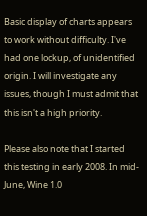Basic display of charts appears to work without difficulty. I've had one lockup, of unidentified origin. I will investigate any issues, though I must admit that this isn't a high priority.

Please also note that I started this testing in early 2008. In mid-June, Wine 1.0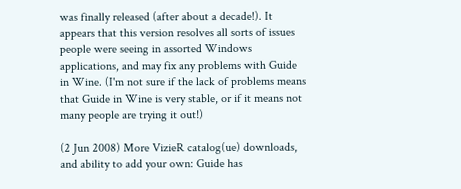was finally released (after about a decade!). It appears that this version resolves all sorts of issues people were seeing in assorted Windows applications, and may fix any problems with Guide in Wine. (I'm not sure if the lack of problems means that Guide in Wine is very stable, or if it means not many people are trying it out!)

(2 Jun 2008) More VizieR catalog(ue) downloads, and ability to add your own: Guide has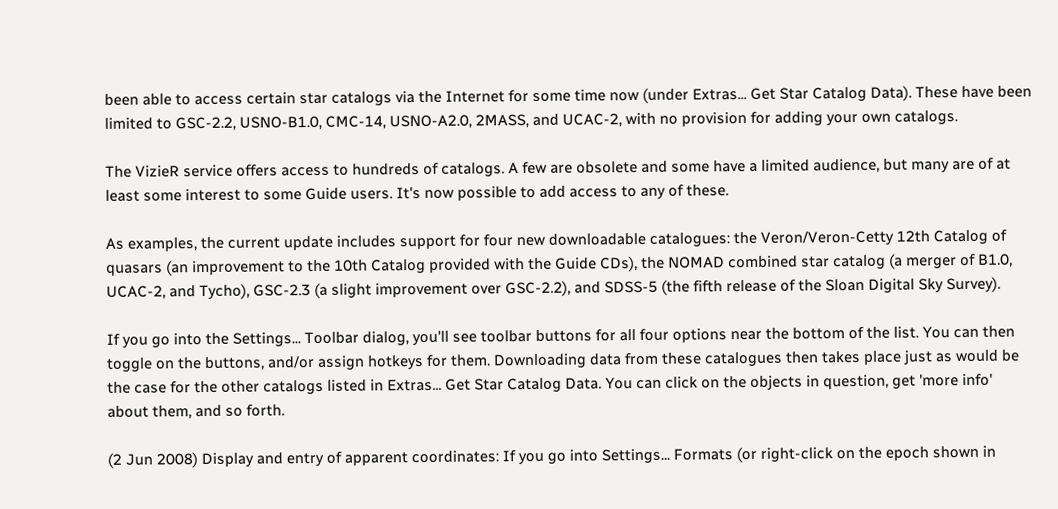been able to access certain star catalogs via the Internet for some time now (under Extras... Get Star Catalog Data). These have been limited to GSC-2.2, USNO-B1.0, CMC-14, USNO-A2.0, 2MASS, and UCAC-2, with no provision for adding your own catalogs.

The VizieR service offers access to hundreds of catalogs. A few are obsolete and some have a limited audience, but many are of at least some interest to some Guide users. It's now possible to add access to any of these.

As examples, the current update includes support for four new downloadable catalogues: the Veron/Veron-Cetty 12th Catalog of quasars (an improvement to the 10th Catalog provided with the Guide CDs), the NOMAD combined star catalog (a merger of B1.0, UCAC-2, and Tycho), GSC-2.3 (a slight improvement over GSC-2.2), and SDSS-5 (the fifth release of the Sloan Digital Sky Survey).

If you go into the Settings... Toolbar dialog, you'll see toolbar buttons for all four options near the bottom of the list. You can then toggle on the buttons, and/or assign hotkeys for them. Downloading data from these catalogues then takes place just as would be the case for the other catalogs listed in Extras... Get Star Catalog Data. You can click on the objects in question, get 'more info' about them, and so forth.

(2 Jun 2008) Display and entry of apparent coordinates: If you go into Settings... Formats (or right-click on the epoch shown in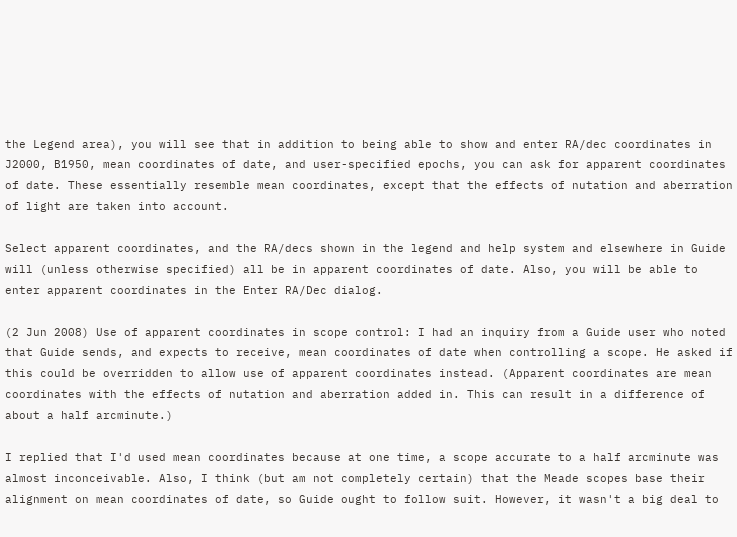the Legend area), you will see that in addition to being able to show and enter RA/dec coordinates in J2000, B1950, mean coordinates of date, and user-specified epochs, you can ask for apparent coordinates of date. These essentially resemble mean coordinates, except that the effects of nutation and aberration of light are taken into account.

Select apparent coordinates, and the RA/decs shown in the legend and help system and elsewhere in Guide will (unless otherwise specified) all be in apparent coordinates of date. Also, you will be able to enter apparent coordinates in the Enter RA/Dec dialog.

(2 Jun 2008) Use of apparent coordinates in scope control: I had an inquiry from a Guide user who noted that Guide sends, and expects to receive, mean coordinates of date when controlling a scope. He asked if this could be overridden to allow use of apparent coordinates instead. (Apparent coordinates are mean coordinates with the effects of nutation and aberration added in. This can result in a difference of about a half arcminute.)

I replied that I'd used mean coordinates because at one time, a scope accurate to a half arcminute was almost inconceivable. Also, I think (but am not completely certain) that the Meade scopes base their alignment on mean coordinates of date, so Guide ought to follow suit. However, it wasn't a big deal to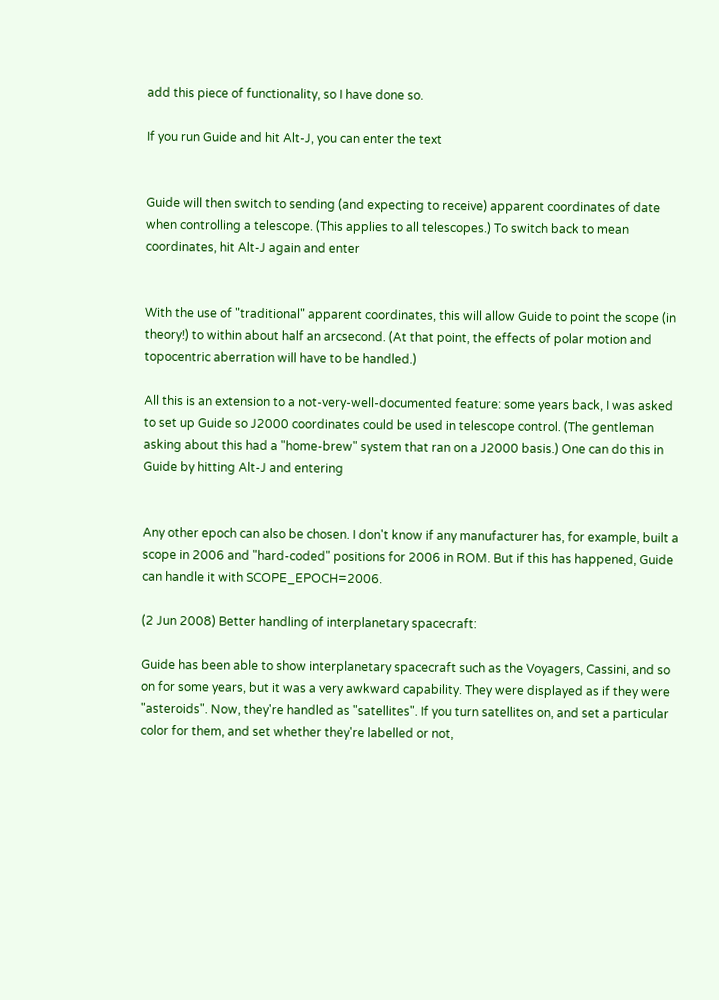add this piece of functionality, so I have done so.

If you run Guide and hit Alt-J, you can enter the text


Guide will then switch to sending (and expecting to receive) apparent coordinates of date when controlling a telescope. (This applies to all telescopes.) To switch back to mean coordinates, hit Alt-J again and enter


With the use of "traditional" apparent coordinates, this will allow Guide to point the scope (in theory!) to within about half an arcsecond. (At that point, the effects of polar motion and topocentric aberration will have to be handled.)

All this is an extension to a not-very-well-documented feature: some years back, I was asked to set up Guide so J2000 coordinates could be used in telescope control. (The gentleman asking about this had a "home-brew" system that ran on a J2000 basis.) One can do this in Guide by hitting Alt-J and entering


Any other epoch can also be chosen. I don't know if any manufacturer has, for example, built a scope in 2006 and "hard-coded" positions for 2006 in ROM. But if this has happened, Guide can handle it with SCOPE_EPOCH=2006.

(2 Jun 2008) Better handling of interplanetary spacecraft:

Guide has been able to show interplanetary spacecraft such as the Voyagers, Cassini, and so on for some years, but it was a very awkward capability. They were displayed as if they were "asteroids". Now, they're handled as "satellites". If you turn satellites on, and set a particular color for them, and set whether they're labelled or not,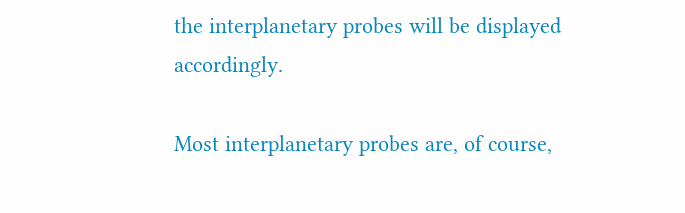the interplanetary probes will be displayed accordingly.

Most interplanetary probes are, of course,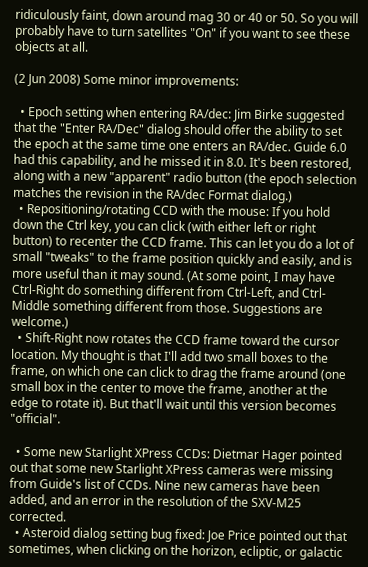ridiculously faint, down around mag 30 or 40 or 50. So you will probably have to turn satellites "On" if you want to see these objects at all.

(2 Jun 2008) Some minor improvements:

  • Epoch setting when entering RA/dec: Jim Birke suggested that the "Enter RA/Dec" dialog should offer the ability to set the epoch at the same time one enters an RA/dec. Guide 6.0 had this capability, and he missed it in 8.0. It's been restored, along with a new "apparent" radio button (the epoch selection matches the revision in the RA/dec Format dialog.)
  • Repositioning/rotating CCD with the mouse: If you hold down the Ctrl key, you can click (with either left or right button) to recenter the CCD frame. This can let you do a lot of small "tweaks" to the frame position quickly and easily, and is more useful than it may sound. (At some point, I may have Ctrl-Right do something different from Ctrl-Left, and Ctrl-Middle something different from those. Suggestions are welcome.)
  • Shift-Right now rotates the CCD frame toward the cursor location. My thought is that I'll add two small boxes to the frame, on which one can click to drag the frame around (one small box in the center to move the frame, another at the edge to rotate it). But that'll wait until this version becomes "official".

  • Some new Starlight XPress CCDs: Dietmar Hager pointed out that some new Starlight XPress cameras were missing from Guide's list of CCDs. Nine new cameras have been added, and an error in the resolution of the SXV-M25 corrected.
  • Asteroid dialog setting bug fixed: Joe Price pointed out that sometimes, when clicking on the horizon, ecliptic, or galactic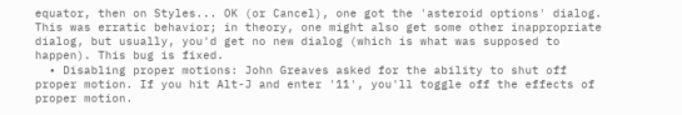equator, then on Styles... OK (or Cancel), one got the 'asteroid options' dialog. This was erratic behavior; in theory, one might also get some other inappropriate dialog, but usually, you'd get no new dialog (which is what was supposed to happen). This bug is fixed.
  • Disabling proper motions: John Greaves asked for the ability to shut off proper motion. If you hit Alt-J and enter '11', you'll toggle off the effects of proper motion.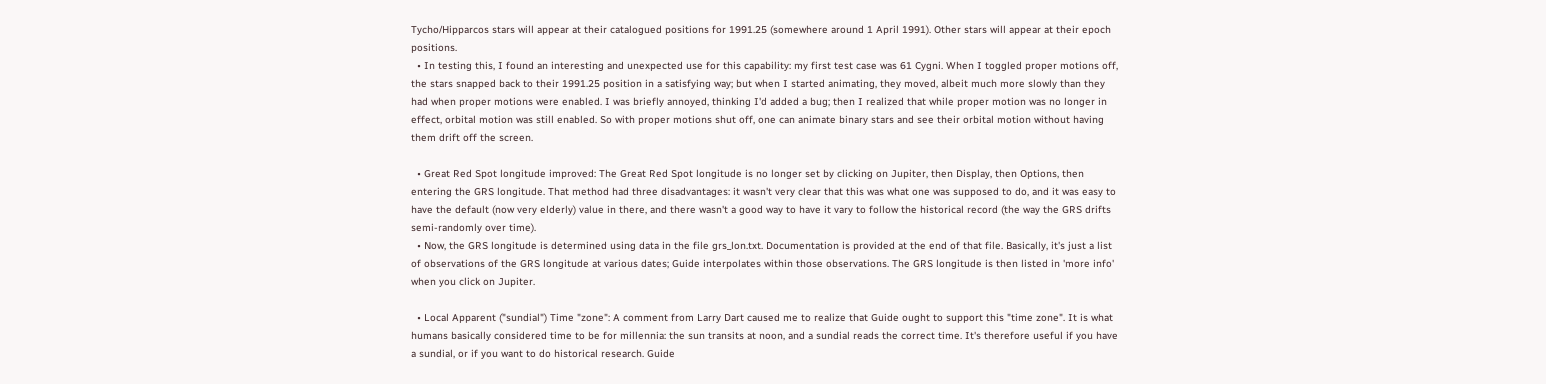Tycho/Hipparcos stars will appear at their catalogued positions for 1991.25 (somewhere around 1 April 1991). Other stars will appear at their epoch positions.
  • In testing this, I found an interesting and unexpected use for this capability: my first test case was 61 Cygni. When I toggled proper motions off, the stars snapped back to their 1991.25 position in a satisfying way; but when I started animating, they moved, albeit much more slowly than they had when proper motions were enabled. I was briefly annoyed, thinking I'd added a bug; then I realized that while proper motion was no longer in effect, orbital motion was still enabled. So with proper motions shut off, one can animate binary stars and see their orbital motion without having them drift off the screen.

  • Great Red Spot longitude improved: The Great Red Spot longitude is no longer set by clicking on Jupiter, then Display, then Options, then entering the GRS longitude. That method had three disadvantages: it wasn't very clear that this was what one was supposed to do, and it was easy to have the default (now very elderly) value in there, and there wasn't a good way to have it vary to follow the historical record (the way the GRS drifts semi-randomly over time).
  • Now, the GRS longitude is determined using data in the file grs_lon.txt. Documentation is provided at the end of that file. Basically, it's just a list of observations of the GRS longitude at various dates; Guide interpolates within those observations. The GRS longitude is then listed in 'more info' when you click on Jupiter.

  • Local Apparent ("sundial") Time "zone": A comment from Larry Dart caused me to realize that Guide ought to support this "time zone". It is what humans basically considered time to be for millennia: the sun transits at noon, and a sundial reads the correct time. It's therefore useful if you have a sundial, or if you want to do historical research. Guide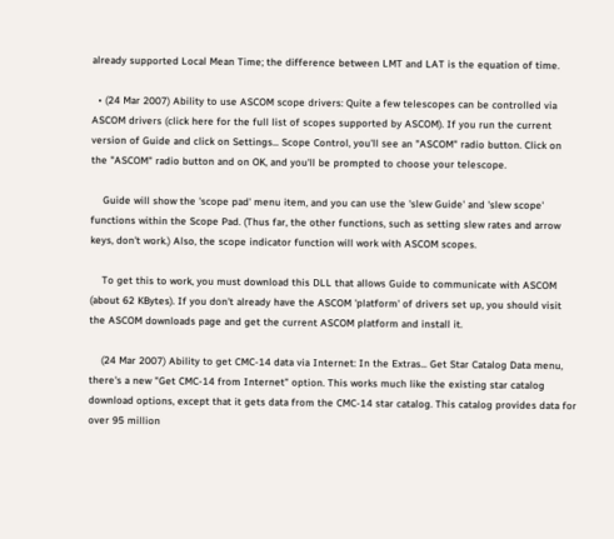already supported Local Mean Time; the difference between LMT and LAT is the equation of time.

  • (24 Mar 2007) Ability to use ASCOM scope drivers: Quite a few telescopes can be controlled via ASCOM drivers (click here for the full list of scopes supported by ASCOM). If you run the current version of Guide and click on Settings... Scope Control, you'll see an "ASCOM" radio button. Click on the "ASCOM" radio button and on OK, and you'll be prompted to choose your telescope.

    Guide will show the 'scope pad' menu item, and you can use the 'slew Guide' and 'slew scope' functions within the Scope Pad. (Thus far, the other functions, such as setting slew rates and arrow keys, don't work.) Also, the scope indicator function will work with ASCOM scopes.

    To get this to work, you must download this DLL that allows Guide to communicate with ASCOM (about 62 KBytes). If you don't already have the ASCOM 'platform' of drivers set up, you should visit the ASCOM downloads page and get the current ASCOM platform and install it.

    (24 Mar 2007) Ability to get CMC-14 data via Internet: In the Extras... Get Star Catalog Data menu, there's a new "Get CMC-14 from Internet" option. This works much like the existing star catalog download options, except that it gets data from the CMC-14 star catalog. This catalog provides data for over 95 million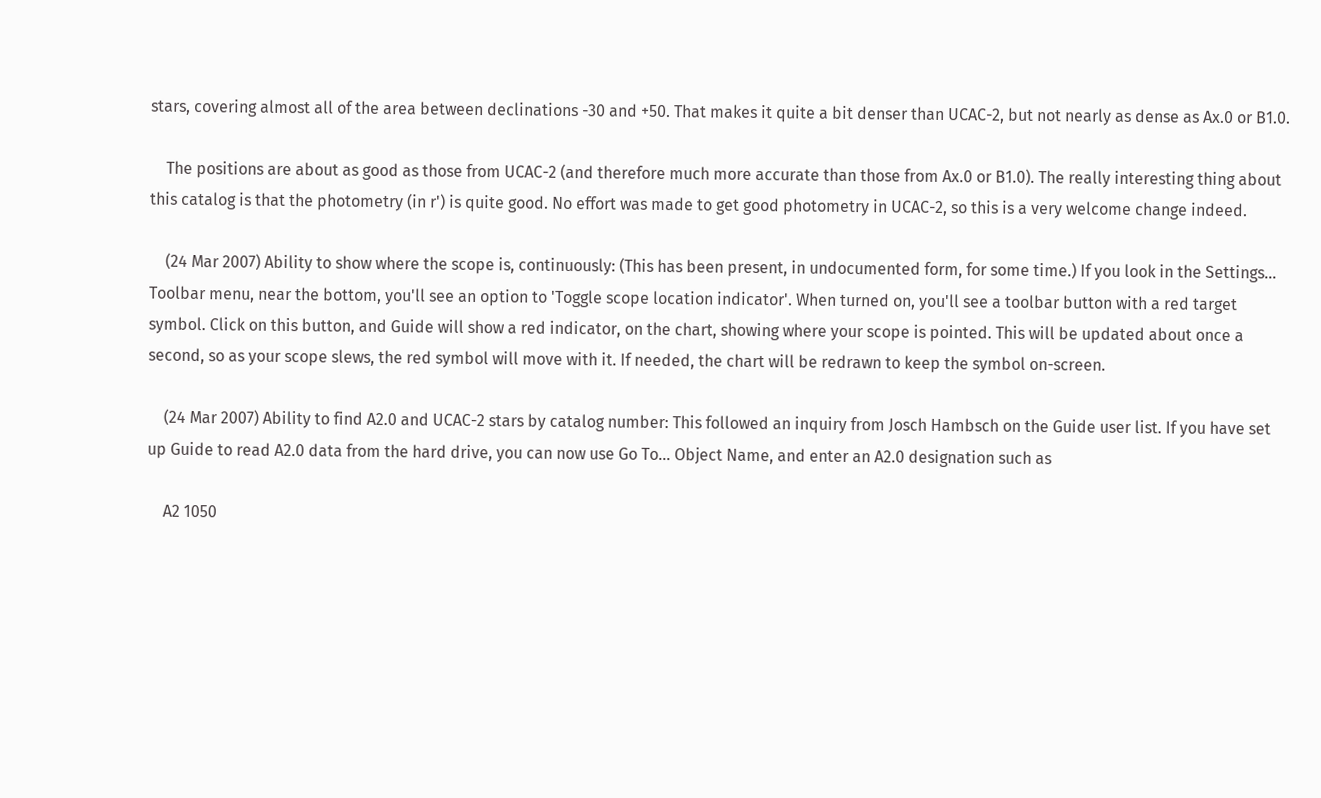stars, covering almost all of the area between declinations -30 and +50. That makes it quite a bit denser than UCAC-2, but not nearly as dense as Ax.0 or B1.0.

    The positions are about as good as those from UCAC-2 (and therefore much more accurate than those from Ax.0 or B1.0). The really interesting thing about this catalog is that the photometry (in r') is quite good. No effort was made to get good photometry in UCAC-2, so this is a very welcome change indeed.

    (24 Mar 2007) Ability to show where the scope is, continuously: (This has been present, in undocumented form, for some time.) If you look in the Settings... Toolbar menu, near the bottom, you'll see an option to 'Toggle scope location indicator'. When turned on, you'll see a toolbar button with a red target symbol. Click on this button, and Guide will show a red indicator, on the chart, showing where your scope is pointed. This will be updated about once a second, so as your scope slews, the red symbol will move with it. If needed, the chart will be redrawn to keep the symbol on-screen.

    (24 Mar 2007) Ability to find A2.0 and UCAC-2 stars by catalog number: This followed an inquiry from Josch Hambsch on the Guide user list. If you have set up Guide to read A2.0 data from the hard drive, you can now use Go To... Object Name, and enter an A2.0 designation such as

    A2 1050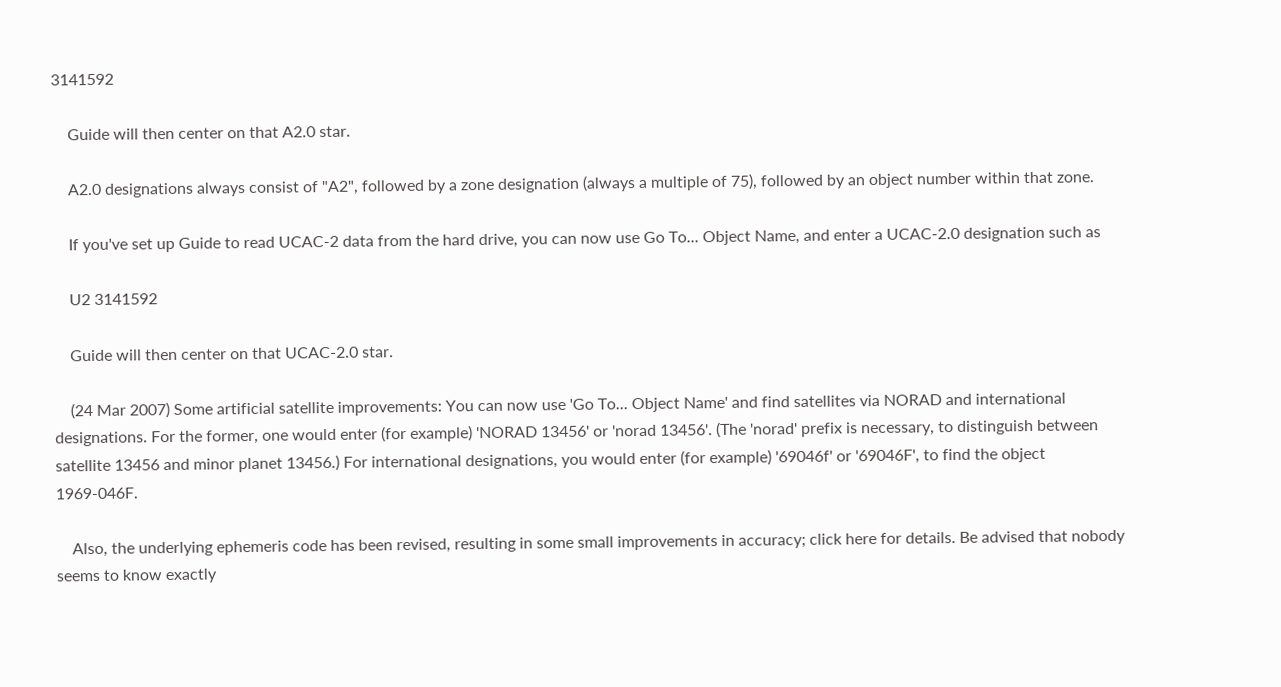3141592

    Guide will then center on that A2.0 star.

    A2.0 designations always consist of "A2", followed by a zone designation (always a multiple of 75), followed by an object number within that zone.

    If you've set up Guide to read UCAC-2 data from the hard drive, you can now use Go To... Object Name, and enter a UCAC-2.0 designation such as

    U2 3141592

    Guide will then center on that UCAC-2.0 star.

    (24 Mar 2007) Some artificial satellite improvements: You can now use 'Go To... Object Name' and find satellites via NORAD and international designations. For the former, one would enter (for example) 'NORAD 13456' or 'norad 13456'. (The 'norad' prefix is necessary, to distinguish between satellite 13456 and minor planet 13456.) For international designations, you would enter (for example) '69046f' or '69046F', to find the object 1969-046F.

    Also, the underlying ephemeris code has been revised, resulting in some small improvements in accuracy; click here for details. Be advised that nobody seems to know exactly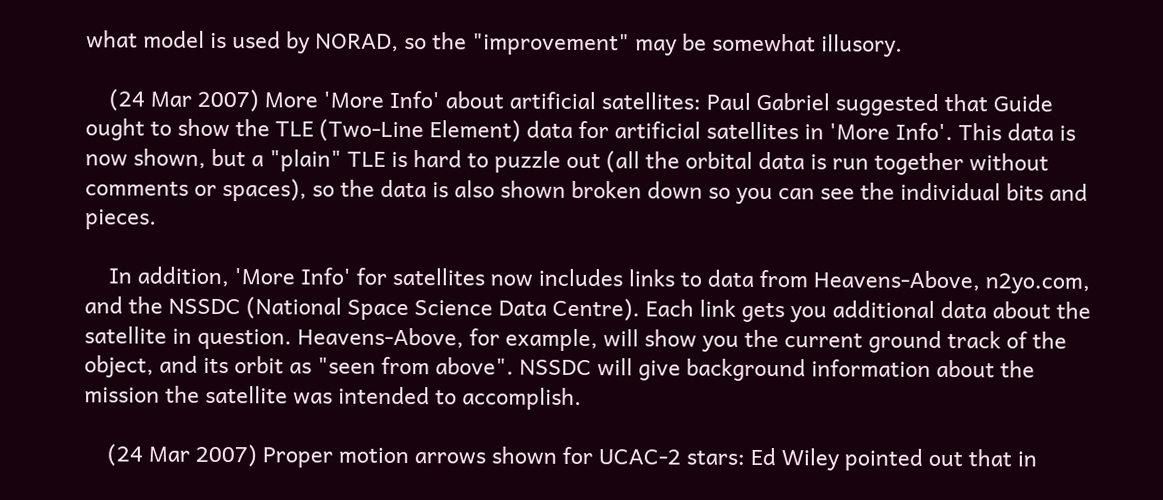what model is used by NORAD, so the "improvement" may be somewhat illusory.

    (24 Mar 2007) More 'More Info' about artificial satellites: Paul Gabriel suggested that Guide ought to show the TLE (Two-Line Element) data for artificial satellites in 'More Info'. This data is now shown, but a "plain" TLE is hard to puzzle out (all the orbital data is run together without comments or spaces), so the data is also shown broken down so you can see the individual bits and pieces.

    In addition, 'More Info' for satellites now includes links to data from Heavens-Above, n2yo.com, and the NSSDC (National Space Science Data Centre). Each link gets you additional data about the satellite in question. Heavens-Above, for example, will show you the current ground track of the object, and its orbit as "seen from above". NSSDC will give background information about the mission the satellite was intended to accomplish.

    (24 Mar 2007) Proper motion arrows shown for UCAC-2 stars: Ed Wiley pointed out that in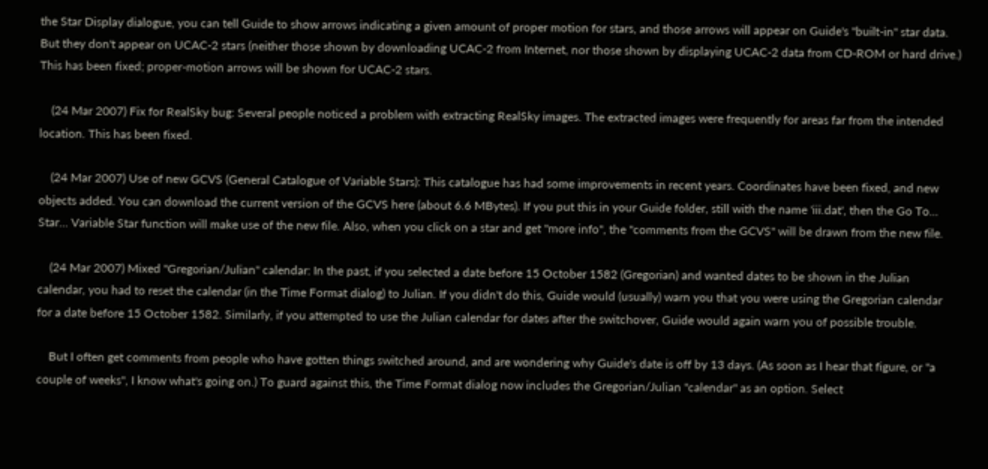the Star Display dialogue, you can tell Guide to show arrows indicating a given amount of proper motion for stars, and those arrows will appear on Guide's "built-in" star data. But they don't appear on UCAC-2 stars (neither those shown by downloading UCAC-2 from Internet, nor those shown by displaying UCAC-2 data from CD-ROM or hard drive.) This has been fixed; proper-motion arrows will be shown for UCAC-2 stars.

    (24 Mar 2007) Fix for RealSky bug: Several people noticed a problem with extracting RealSky images. The extracted images were frequently for areas far from the intended location. This has been fixed.

    (24 Mar 2007) Use of new GCVS (General Catalogue of Variable Stars): This catalogue has had some improvements in recent years. Coordinates have been fixed, and new objects added. You can download the current version of the GCVS here (about 6.6 MBytes). If you put this in your Guide folder, still with the name 'iii.dat', then the Go To... Star... Variable Star function will make use of the new file. Also, when you click on a star and get "more info", the "comments from the GCVS" will be drawn from the new file.

    (24 Mar 2007) Mixed "Gregorian/Julian" calendar: In the past, if you selected a date before 15 October 1582 (Gregorian) and wanted dates to be shown in the Julian calendar, you had to reset the calendar (in the Time Format dialog) to Julian. If you didn't do this, Guide would (usually) warn you that you were using the Gregorian calendar for a date before 15 October 1582. Similarly, if you attempted to use the Julian calendar for dates after the switchover, Guide would again warn you of possible trouble.

    But I often get comments from people who have gotten things switched around, and are wondering why Guide's date is off by 13 days. (As soon as I hear that figure, or "a couple of weeks", I know what's going on.) To guard against this, the Time Format dialog now includes the Gregorian/Julian "calendar" as an option. Select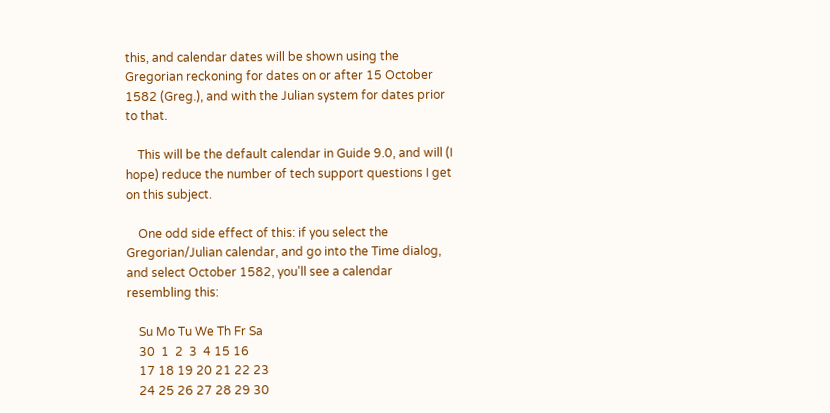this, and calendar dates will be shown using the Gregorian reckoning for dates on or after 15 October 1582 (Greg.), and with the Julian system for dates prior to that.

    This will be the default calendar in Guide 9.0, and will (I hope) reduce the number of tech support questions I get on this subject.

    One odd side effect of this: if you select the Gregorian/Julian calendar, and go into the Time dialog, and select October 1582, you'll see a calendar resembling this:

    Su Mo Tu We Th Fr Sa
    30  1  2  3  4 15 16
    17 18 19 20 21 22 23
    24 25 26 27 28 29 30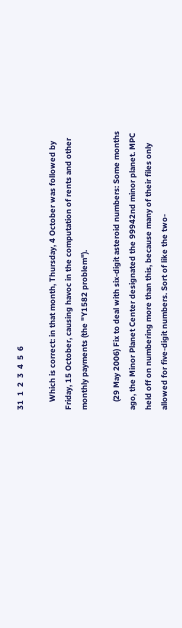31  1  2  3  4  5  6

    Which is correct: in that month, Thursday, 4 October was followed by Friday, 15 October, causing havoc in the computation of rents and other monthly payments (the "Y1582 problem").

    (29 May 2006) Fix to deal with six-digit asteroid numbers: Some months ago, the Minor Planet Center designated the 99942nd minor planet. MPC held off on numbering more than this, because many of their files only allowed for five-digit numbers. Sort of like the two-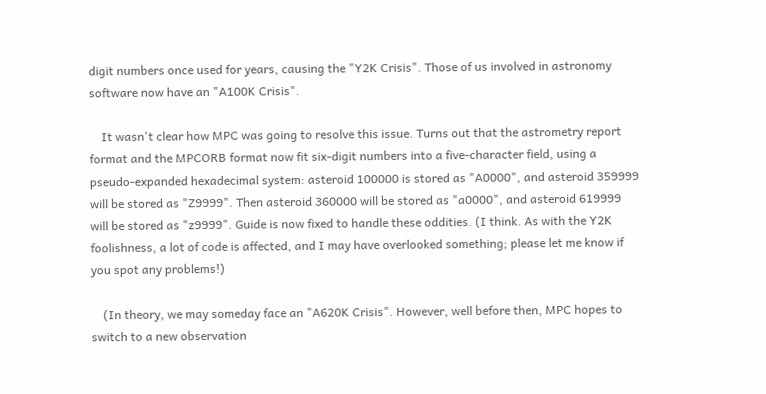digit numbers once used for years, causing the "Y2K Crisis". Those of us involved in astronomy software now have an "A100K Crisis".

    It wasn't clear how MPC was going to resolve this issue. Turns out that the astrometry report format and the MPCORB format now fit six-digit numbers into a five-character field, using a pseudo-expanded hexadecimal system: asteroid 100000 is stored as "A0000", and asteroid 359999 will be stored as "Z9999". Then asteroid 360000 will be stored as "a0000", and asteroid 619999 will be stored as "z9999". Guide is now fixed to handle these oddities. (I think. As with the Y2K foolishness, a lot of code is affected, and I may have overlooked something; please let me know if you spot any problems!)

    (In theory, we may someday face an "A620K Crisis". However, well before then, MPC hopes to switch to a new observation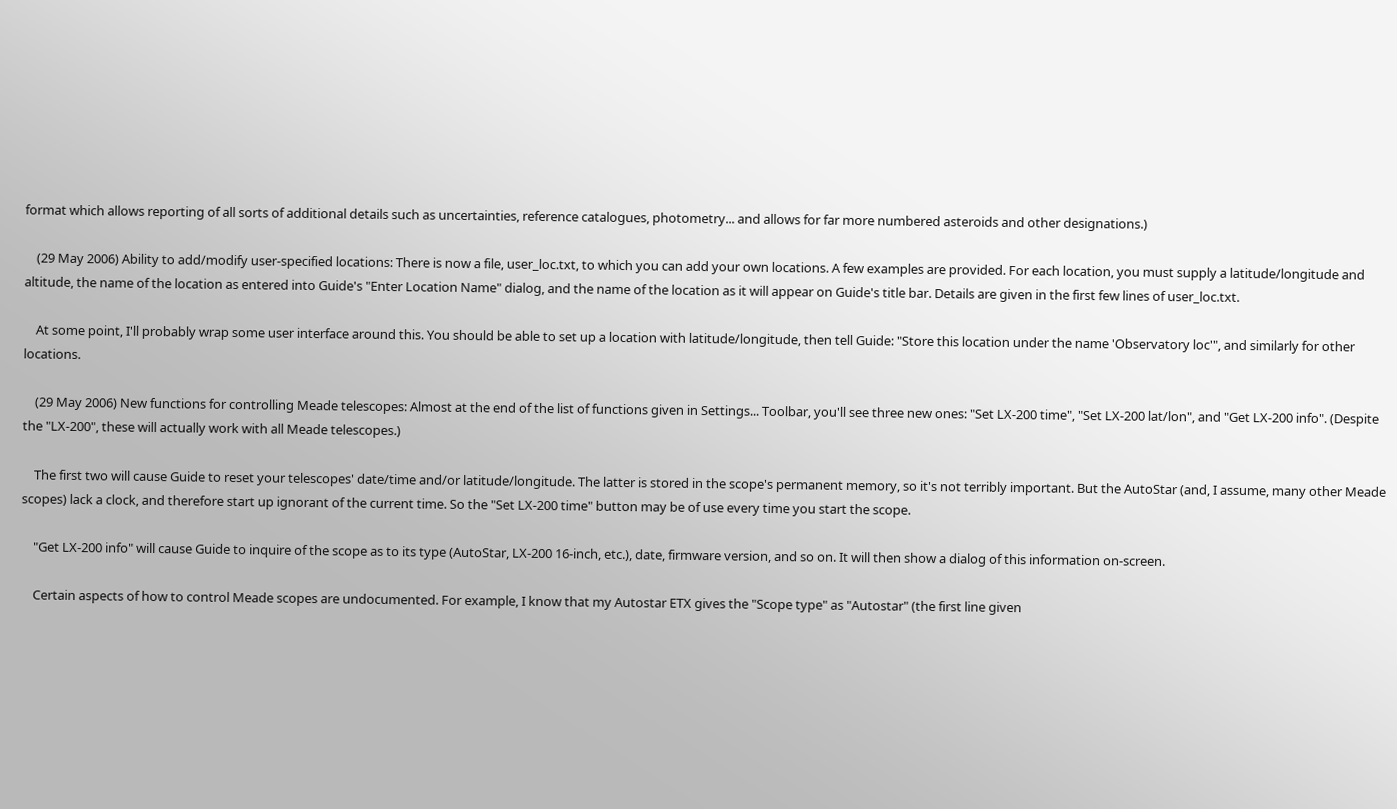format which allows reporting of all sorts of additional details such as uncertainties, reference catalogues, photometry... and allows for far more numbered asteroids and other designations.)

    (29 May 2006) Ability to add/modify user-specified locations: There is now a file, user_loc.txt, to which you can add your own locations. A few examples are provided. For each location, you must supply a latitude/longitude and altitude, the name of the location as entered into Guide's "Enter Location Name" dialog, and the name of the location as it will appear on Guide's title bar. Details are given in the first few lines of user_loc.txt.

    At some point, I'll probably wrap some user interface around this. You should be able to set up a location with latitude/longitude, then tell Guide: "Store this location under the name 'Observatory loc'", and similarly for other locations.

    (29 May 2006) New functions for controlling Meade telescopes: Almost at the end of the list of functions given in Settings... Toolbar, you'll see three new ones: "Set LX-200 time", "Set LX-200 lat/lon", and "Get LX-200 info". (Despite the "LX-200", these will actually work with all Meade telescopes.)

    The first two will cause Guide to reset your telescopes' date/time and/or latitude/longitude. The latter is stored in the scope's permanent memory, so it's not terribly important. But the AutoStar (and, I assume, many other Meade scopes) lack a clock, and therefore start up ignorant of the current time. So the "Set LX-200 time" button may be of use every time you start the scope.

    "Get LX-200 info" will cause Guide to inquire of the scope as to its type (AutoStar, LX-200 16-inch, etc.), date, firmware version, and so on. It will then show a dialog of this information on-screen.

    Certain aspects of how to control Meade scopes are undocumented. For example, I know that my Autostar ETX gives the "Scope type" as "Autostar" (the first line given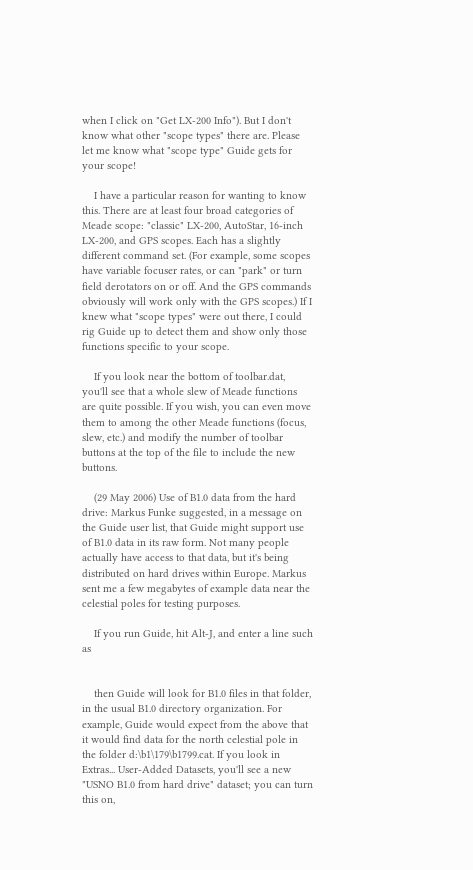when I click on "Get LX-200 Info"). But I don't know what other "scope types" there are. Please let me know what "scope type" Guide gets for your scope!

    I have a particular reason for wanting to know this. There are at least four broad categories of Meade scope: "classic" LX-200, AutoStar, 16-inch LX-200, and GPS scopes. Each has a slightly different command set. (For example, some scopes have variable focuser rates, or can "park" or turn field derotators on or off. And the GPS commands obviously will work only with the GPS scopes.) If I knew what "scope types" were out there, I could rig Guide up to detect them and show only those functions specific to your scope.

    If you look near the bottom of toolbar.dat, you'll see that a whole slew of Meade functions are quite possible. If you wish, you can even move them to among the other Meade functions (focus, slew, etc.) and modify the number of toolbar buttons at the top of the file to include the new buttons.

    (29 May 2006) Use of B1.0 data from the hard drive: Markus Funke suggested, in a message on the Guide user list, that Guide might support use of B1.0 data in its raw form. Not many people actually have access to that data, but it's being distributed on hard drives within Europe. Markus sent me a few megabytes of example data near the celestial poles for testing purposes.

    If you run Guide, hit Alt-J, and enter a line such as


    then Guide will look for B1.0 files in that folder, in the usual B1.0 directory organization. For example, Guide would expect from the above that it would find data for the north celestial pole in the folder d:\b1\179\b1799.cat. If you look in Extras... User-Added Datasets, you'll see a new "USNO B1.0 from hard drive" dataset; you can turn this on,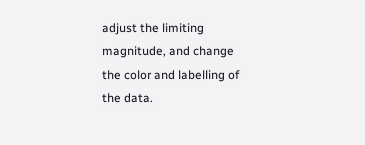adjust the limiting magnitude, and change the color and labelling of the data.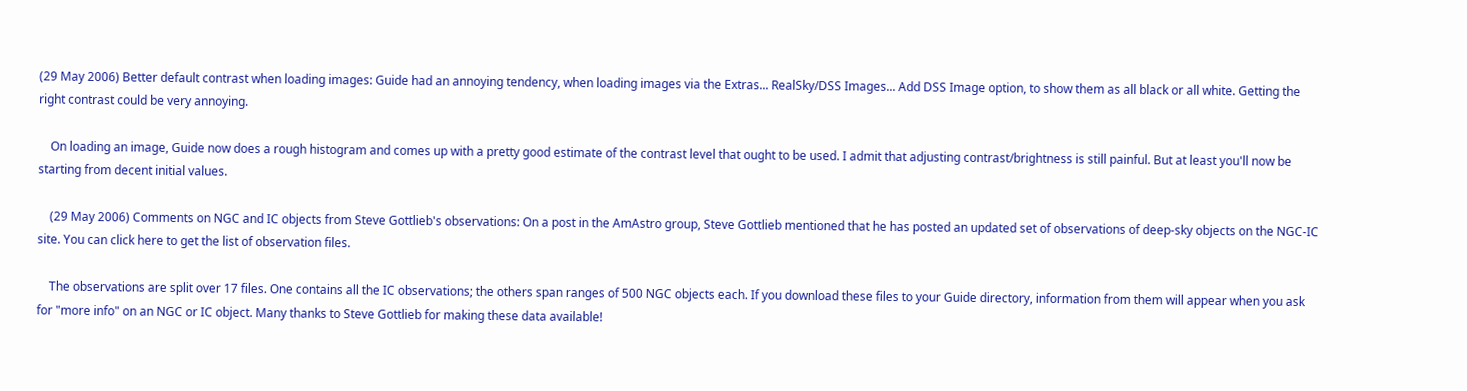(29 May 2006) Better default contrast when loading images: Guide had an annoying tendency, when loading images via the Extras... RealSky/DSS Images... Add DSS Image option, to show them as all black or all white. Getting the right contrast could be very annoying.

    On loading an image, Guide now does a rough histogram and comes up with a pretty good estimate of the contrast level that ought to be used. I admit that adjusting contrast/brightness is still painful. But at least you'll now be starting from decent initial values.

    (29 May 2006) Comments on NGC and IC objects from Steve Gottlieb's observations: On a post in the AmAstro group, Steve Gottlieb mentioned that he has posted an updated set of observations of deep-sky objects on the NGC-IC site. You can click here to get the list of observation files.

    The observations are split over 17 files. One contains all the IC observations; the others span ranges of 500 NGC objects each. If you download these files to your Guide directory, information from them will appear when you ask for "more info" on an NGC or IC object. Many thanks to Steve Gottlieb for making these data available!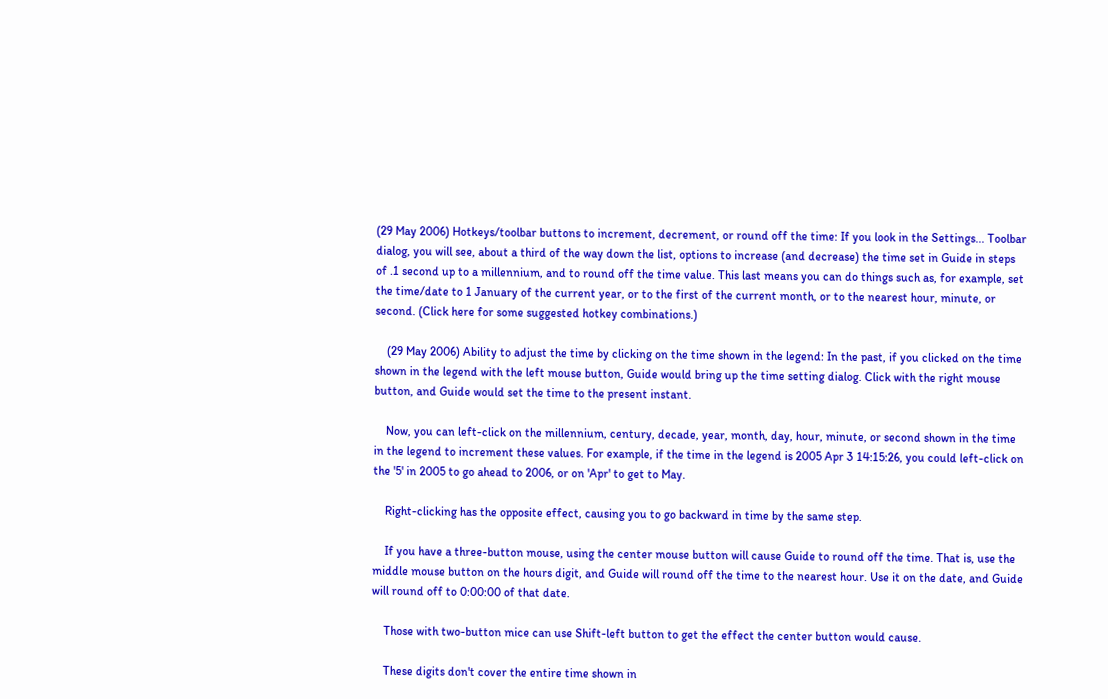(29 May 2006) Hotkeys/toolbar buttons to increment, decrement, or round off the time: If you look in the Settings... Toolbar dialog, you will see, about a third of the way down the list, options to increase (and decrease) the time set in Guide in steps of .1 second up to a millennium, and to round off the time value. This last means you can do things such as, for example, set the time/date to 1 January of the current year, or to the first of the current month, or to the nearest hour, minute, or second. (Click here for some suggested hotkey combinations.)

    (29 May 2006) Ability to adjust the time by clicking on the time shown in the legend: In the past, if you clicked on the time shown in the legend with the left mouse button, Guide would bring up the time setting dialog. Click with the right mouse button, and Guide would set the time to the present instant.

    Now, you can left-click on the millennium, century, decade, year, month, day, hour, minute, or second shown in the time in the legend to increment these values. For example, if the time in the legend is 2005 Apr 3 14:15:26, you could left-click on the '5' in 2005 to go ahead to 2006, or on 'Apr' to get to May.

    Right-clicking has the opposite effect, causing you to go backward in time by the same step.

    If you have a three-button mouse, using the center mouse button will cause Guide to round off the time. That is, use the middle mouse button on the hours digit, and Guide will round off the time to the nearest hour. Use it on the date, and Guide will round off to 0:00:00 of that date.

    Those with two-button mice can use Shift-left button to get the effect the center button would cause.

    These digits don't cover the entire time shown in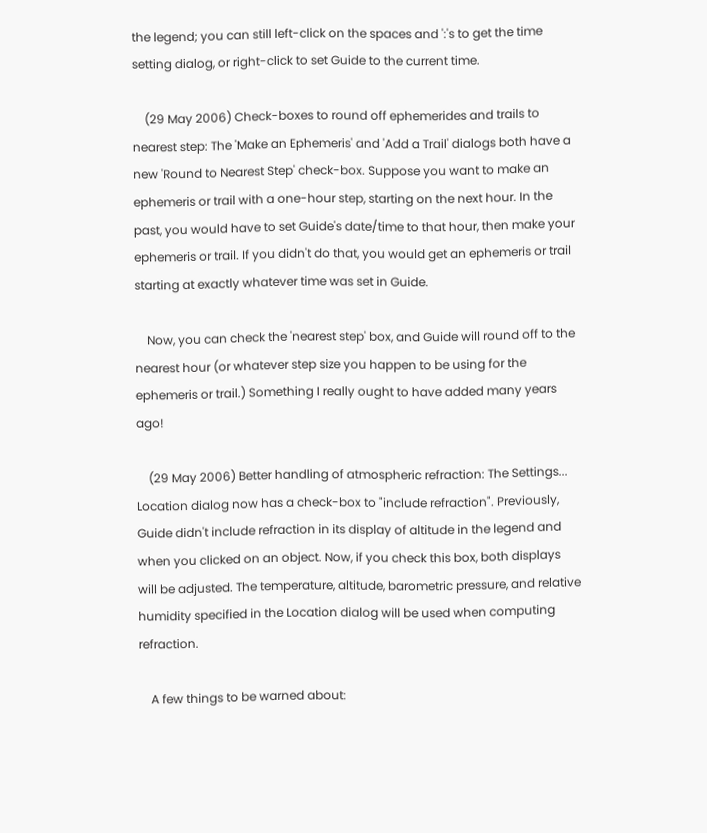the legend; you can still left-click on the spaces and ':'s to get the time setting dialog, or right-click to set Guide to the current time.

    (29 May 2006) Check-boxes to round off ephemerides and trails to nearest step: The 'Make an Ephemeris' and 'Add a Trail' dialogs both have a new 'Round to Nearest Step' check-box. Suppose you want to make an ephemeris or trail with a one-hour step, starting on the next hour. In the past, you would have to set Guide's date/time to that hour, then make your ephemeris or trail. If you didn't do that, you would get an ephemeris or trail starting at exactly whatever time was set in Guide.

    Now, you can check the 'nearest step' box, and Guide will round off to the nearest hour (or whatever step size you happen to be using for the ephemeris or trail.) Something I really ought to have added many years ago!

    (29 May 2006) Better handling of atmospheric refraction: The Settings... Location dialog now has a check-box to "include refraction". Previously, Guide didn't include refraction in its display of altitude in the legend and when you clicked on an object. Now, if you check this box, both displays will be adjusted. The temperature, altitude, barometric pressure, and relative humidity specified in the Location dialog will be used when computing refraction.

    A few things to be warned about: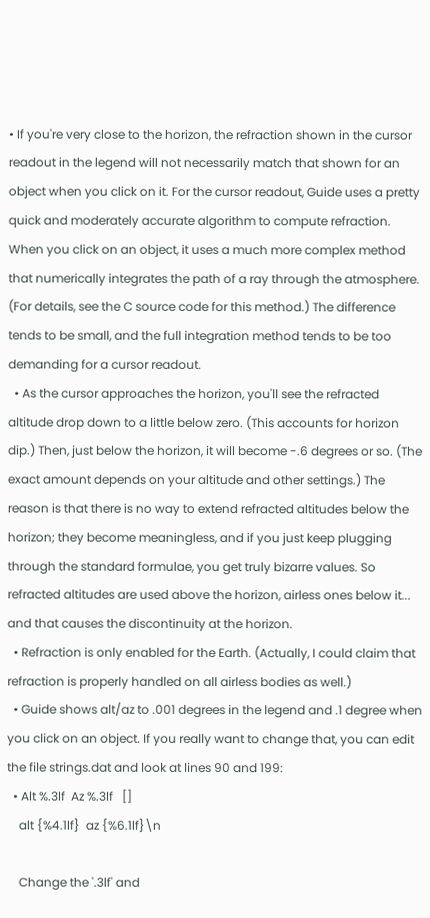• If you're very close to the horizon, the refraction shown in the cursor readout in the legend will not necessarily match that shown for an object when you click on it. For the cursor readout, Guide uses a pretty quick and moderately accurate algorithm to compute refraction. When you click on an object, it uses a much more complex method that numerically integrates the path of a ray through the atmosphere. (For details, see the C source code for this method.) The difference tends to be small, and the full integration method tends to be too demanding for a cursor readout.
  • As the cursor approaches the horizon, you'll see the refracted altitude drop down to a little below zero. (This accounts for horizon dip.) Then, just below the horizon, it will become -.6 degrees or so. (The exact amount depends on your altitude and other settings.) The reason is that there is no way to extend refracted altitudes below the horizon; they become meaningless, and if you just keep plugging through the standard formulae, you get truly bizarre values. So refracted altitudes are used above the horizon, airless ones below it... and that causes the discontinuity at the horizon.
  • Refraction is only enabled for the Earth. (Actually, I could claim that refraction is properly handled on all airless bodies as well.)
  • Guide shows alt/az to .001 degrees in the legend and .1 degree when you click on an object. If you really want to change that, you can edit the file strings.dat and look at lines 90 and 199:
  • Alt %.3lf  Az %.3lf   []
    alt {%4.1lf}  az {%6.1lf}\n

    Change the '.3lf' and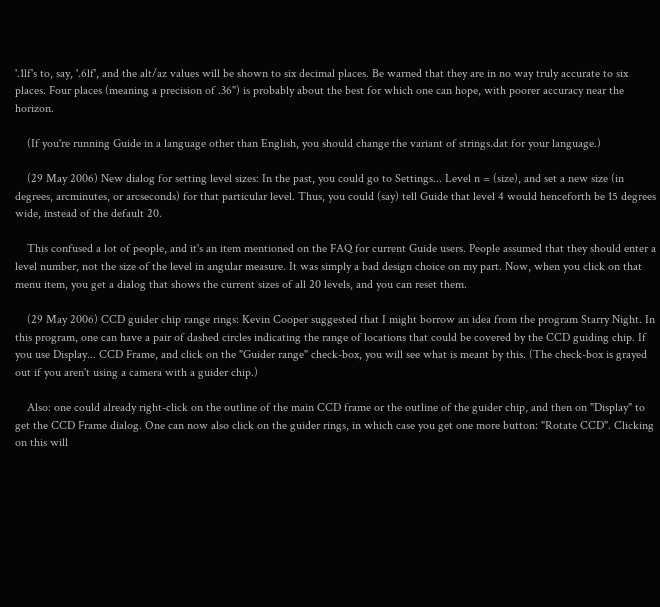'.1lf's to, say, '.6lf', and the alt/az values will be shown to six decimal places. Be warned that they are in no way truly accurate to six places. Four places (meaning a precision of .36") is probably about the best for which one can hope, with poorer accuracy near the horizon.

    (If you're running Guide in a language other than English, you should change the variant of strings.dat for your language.)

    (29 May 2006) New dialog for setting level sizes: In the past, you could go to Settings... Level n = (size), and set a new size (in degrees, arcminutes, or arcseconds) for that particular level. Thus, you could (say) tell Guide that level 4 would henceforth be 15 degrees wide, instead of the default 20.

    This confused a lot of people, and it's an item mentioned on the FAQ for current Guide users. People assumed that they should enter a level number, not the size of the level in angular measure. It was simply a bad design choice on my part. Now, when you click on that menu item, you get a dialog that shows the current sizes of all 20 levels, and you can reset them.

    (29 May 2006) CCD guider chip range rings: Kevin Cooper suggested that I might borrow an idea from the program Starry Night. In this program, one can have a pair of dashed circles indicating the range of locations that could be covered by the CCD guiding chip. If you use Display... CCD Frame, and click on the "Guider range" check-box, you will see what is meant by this. (The check-box is grayed out if you aren't using a camera with a guider chip.)

    Also: one could already right-click on the outline of the main CCD frame or the outline of the guider chip, and then on "Display" to get the CCD Frame dialog. One can now also click on the guider rings, in which case you get one more button: "Rotate CCD". Clicking on this will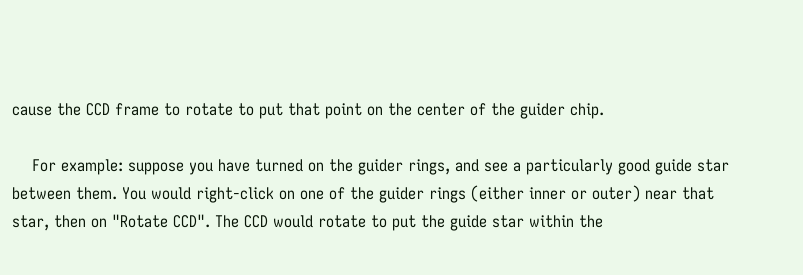cause the CCD frame to rotate to put that point on the center of the guider chip.

    For example: suppose you have turned on the guider rings, and see a particularly good guide star between them. You would right-click on one of the guider rings (either inner or outer) near that star, then on "Rotate CCD". The CCD would rotate to put the guide star within the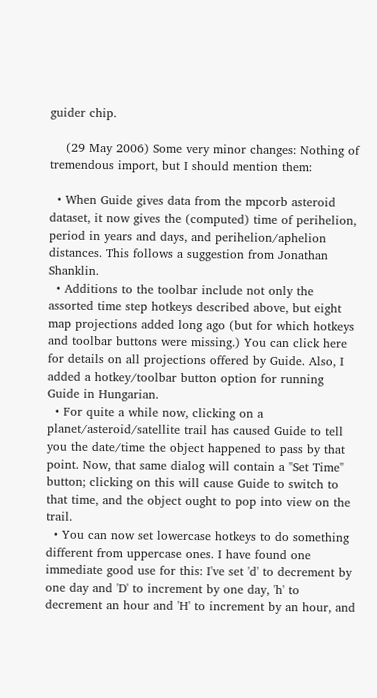guider chip.

    (29 May 2006) Some very minor changes: Nothing of tremendous import, but I should mention them:

  • When Guide gives data from the mpcorb asteroid dataset, it now gives the (computed) time of perihelion, period in years and days, and perihelion/aphelion distances. This follows a suggestion from Jonathan Shanklin.
  • Additions to the toolbar include not only the assorted time step hotkeys described above, but eight map projections added long ago (but for which hotkeys and toolbar buttons were missing.) You can click here for details on all projections offered by Guide. Also, I added a hotkey/toolbar button option for running Guide in Hungarian.
  • For quite a while now, clicking on a planet/asteroid/satellite trail has caused Guide to tell you the date/time the object happened to pass by that point. Now, that same dialog will contain a "Set Time" button; clicking on this will cause Guide to switch to that time, and the object ought to pop into view on the trail.
  • You can now set lowercase hotkeys to do something different from uppercase ones. I have found one immediate good use for this: I've set 'd' to decrement by one day and 'D' to increment by one day, 'h' to decrement an hour and 'H' to increment by an hour, and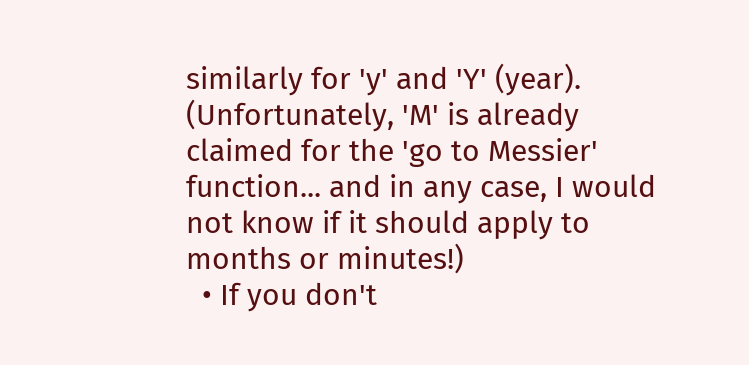similarly for 'y' and 'Y' (year). (Unfortunately, 'M' is already claimed for the 'go to Messier' function... and in any case, I would not know if it should apply to months or minutes!)
  • If you don't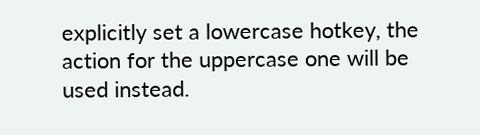explicitly set a lowercase hotkey, the action for the uppercase one will be used instead.